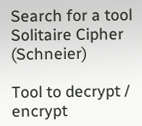Search for a tool
Solitaire Cipher (Schneier)

Tool to decrypt / encrypt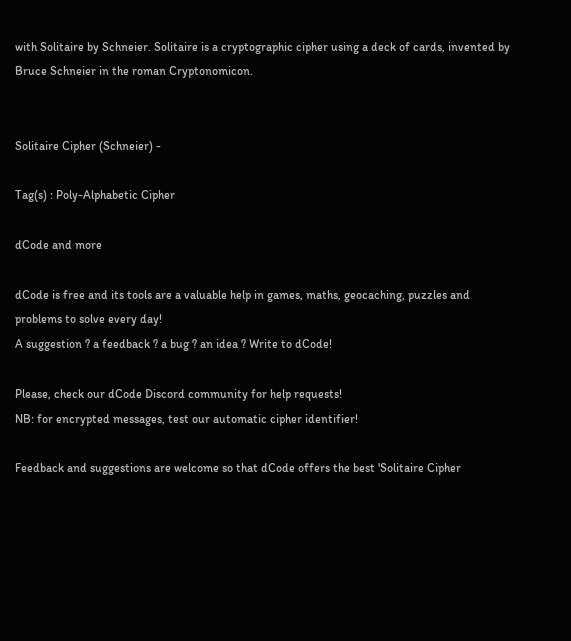with Solitaire by Schneier. Solitaire is a cryptographic cipher using a deck of cards, invented by Bruce Schneier in the roman Cryptonomicon.


Solitaire Cipher (Schneier) -

Tag(s) : Poly-Alphabetic Cipher

dCode and more

dCode is free and its tools are a valuable help in games, maths, geocaching, puzzles and problems to solve every day!
A suggestion ? a feedback ? a bug ? an idea ? Write to dCode!

Please, check our dCode Discord community for help requests!
NB: for encrypted messages, test our automatic cipher identifier!

Feedback and suggestions are welcome so that dCode offers the best 'Solitaire Cipher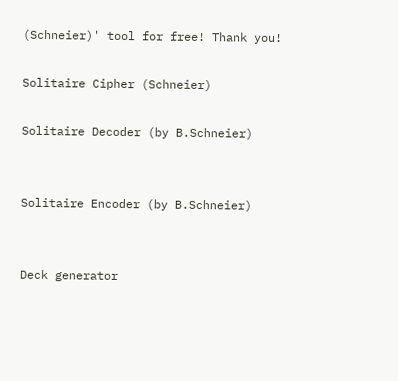(Schneier)' tool for free! Thank you!

Solitaire Cipher (Schneier)

Solitaire Decoder (by B.Schneier)


Solitaire Encoder (by B.Schneier)


Deck generator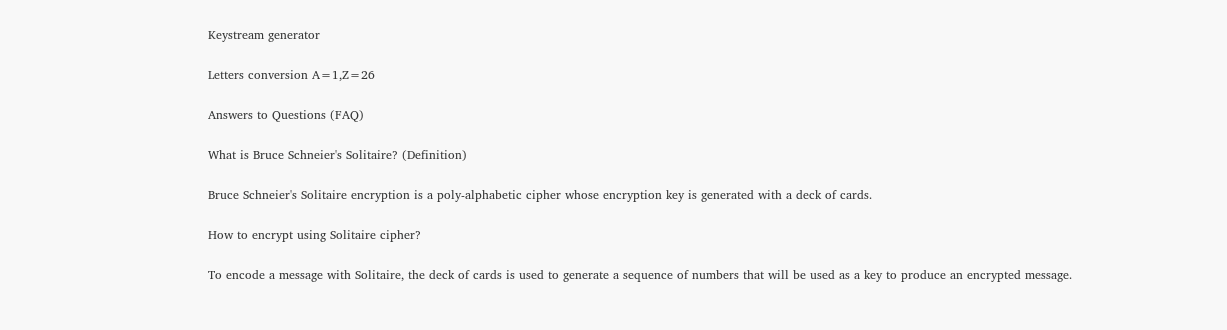Keystream generator

Letters conversion A=1,Z=26

Answers to Questions (FAQ)

What is Bruce Schneier's Solitaire? (Definition)

Bruce Schneier's Solitaire encryption is a poly-alphabetic cipher whose encryption key is generated with a deck of cards.

How to encrypt using Solitaire cipher?

To encode a message with Solitaire, the deck of cards is used to generate a sequence of numbers that will be used as a key to produce an encrypted message.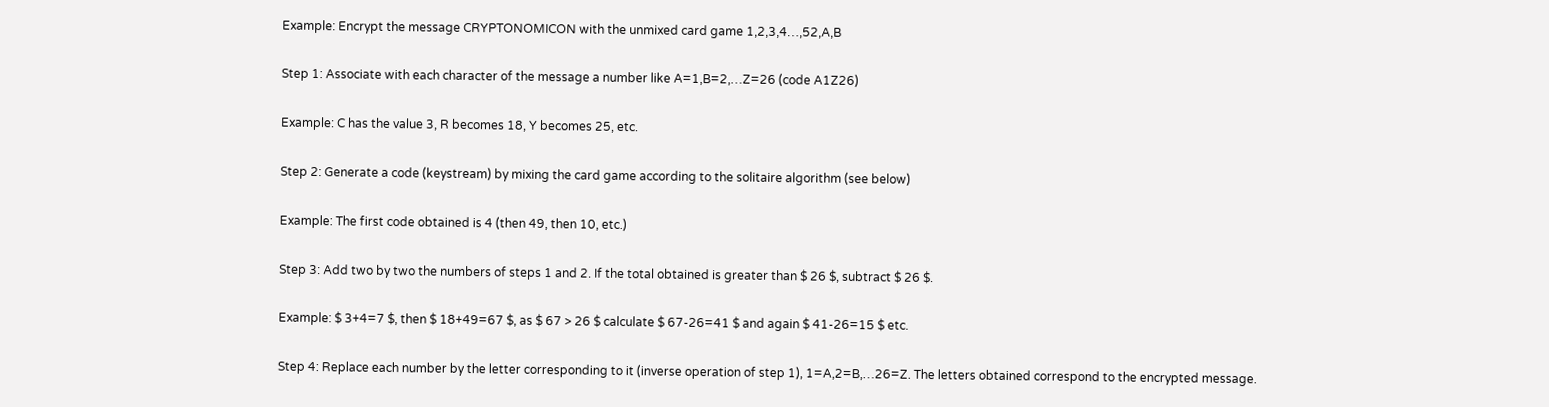Example: Encrypt the message CRYPTONOMICON with the unmixed card game 1,2,3,4…,52,A,B

Step 1: Associate with each character of the message a number like A=1,B=2,…Z=26 (code A1Z26)

Example: C has the value 3, R becomes 18, Y becomes 25, etc.

Step 2: Generate a code (keystream) by mixing the card game according to the solitaire algorithm (see below)

Example: The first code obtained is 4 (then 49, then 10, etc.)

Step 3: Add two by two the numbers of steps 1 and 2. If the total obtained is greater than $ 26 $, subtract $ 26 $.

Example: $ 3+4=7 $, then $ 18+49=67 $, as $ 67 > 26 $ calculate $ 67-26=41 $ and again $ 41-26=15 $ etc.

Step 4: Replace each number by the letter corresponding to it (inverse operation of step 1), 1=A,2=B,…26=Z. The letters obtained correspond to the encrypted message.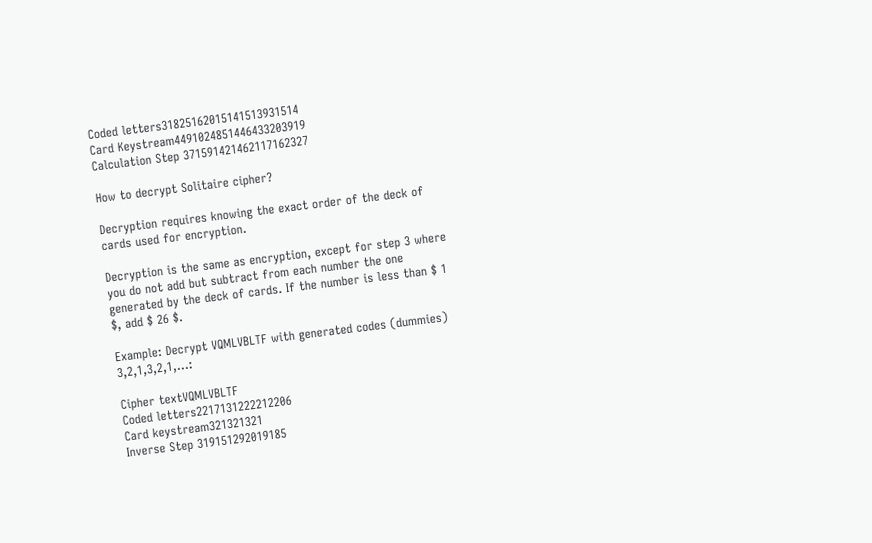Coded letters31825162015141513931514
Card Keystream4491024851446433203919
Calculation Step 371591421462117162327

How to decrypt Solitaire cipher?

Decryption requires knowing the exact order of the deck of cards used for encryption.

Decryption is the same as encryption, except for step 3 where you do not add but subtract from each number the one generated by the deck of cards. If the number is less than $ 1 $, add $ 26 $.

Example: Decrypt VQMLVBLTF with generated codes (dummies) 3,2,1,3,2,1,…:

Cipher textVQMLVBLTF
Coded letters2217131222212206
Card keystream321321321
Inverse Step 319151292019185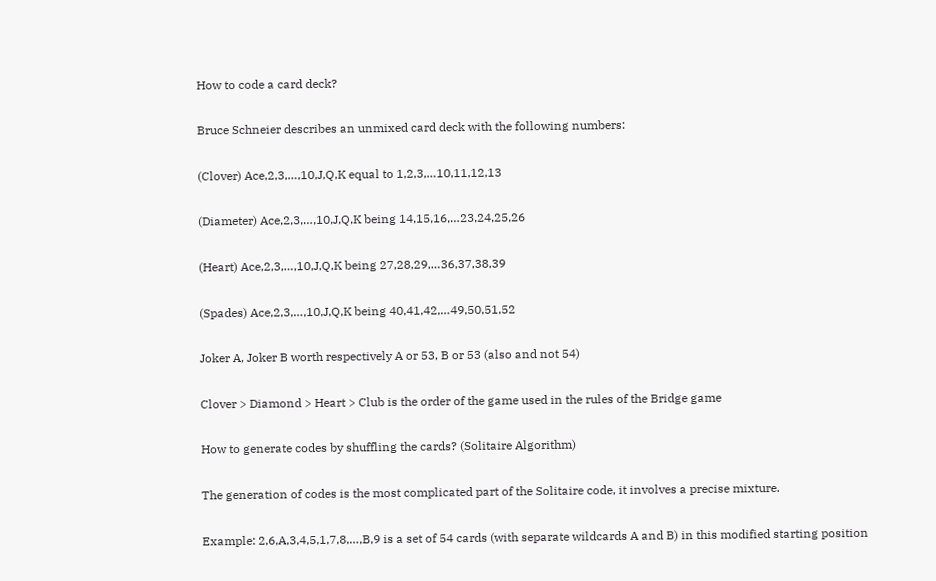How to code a card deck?

Bruce Schneier describes an unmixed card deck with the following numbers:

(Clover) Ace,2,3,…,10,J,Q,K equal to 1,2,3,…10,11,12,13

(Diameter) Ace,2,3,…,10,J,Q,K being 14,15,16,…23,24,25,26

(Heart) Ace,2,3,…,10,J,Q,K being 27,28,29,…36,37,38,39

(Spades) Ace,2,3,…,10,J,Q,K being 40,41,42,…49,50,51,52

Joker A, Joker B worth respectively A or 53, B or 53 (also and not 54)

Clover > Diamond > Heart > Club is the order of the game used in the rules of the Bridge game

How to generate codes by shuffling the cards? (Solitaire Algorithm)

The generation of codes is the most complicated part of the Solitaire code, it involves a precise mixture.

Example: 2,6,A,3,4,5,1,7,8,…,B,9 is a set of 54 cards (with separate wildcards A and B) in this modified starting position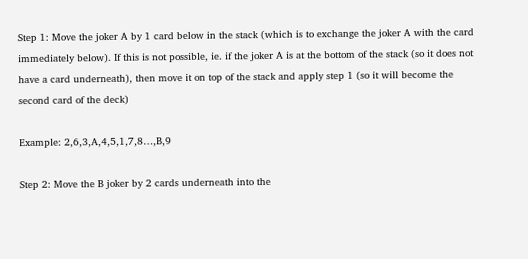Step 1: Move the joker A by 1 card below in the stack (which is to exchange the joker A with the card immediately below). If this is not possible, ie. if the joker A is at the bottom of the stack (so it does not have a card underneath), then move it on top of the stack and apply step 1 (so it will become the second card of the deck)

Example: 2,6,3,A,4,5,1,7,8…,B,9

Step 2: Move the B joker by 2 cards underneath into the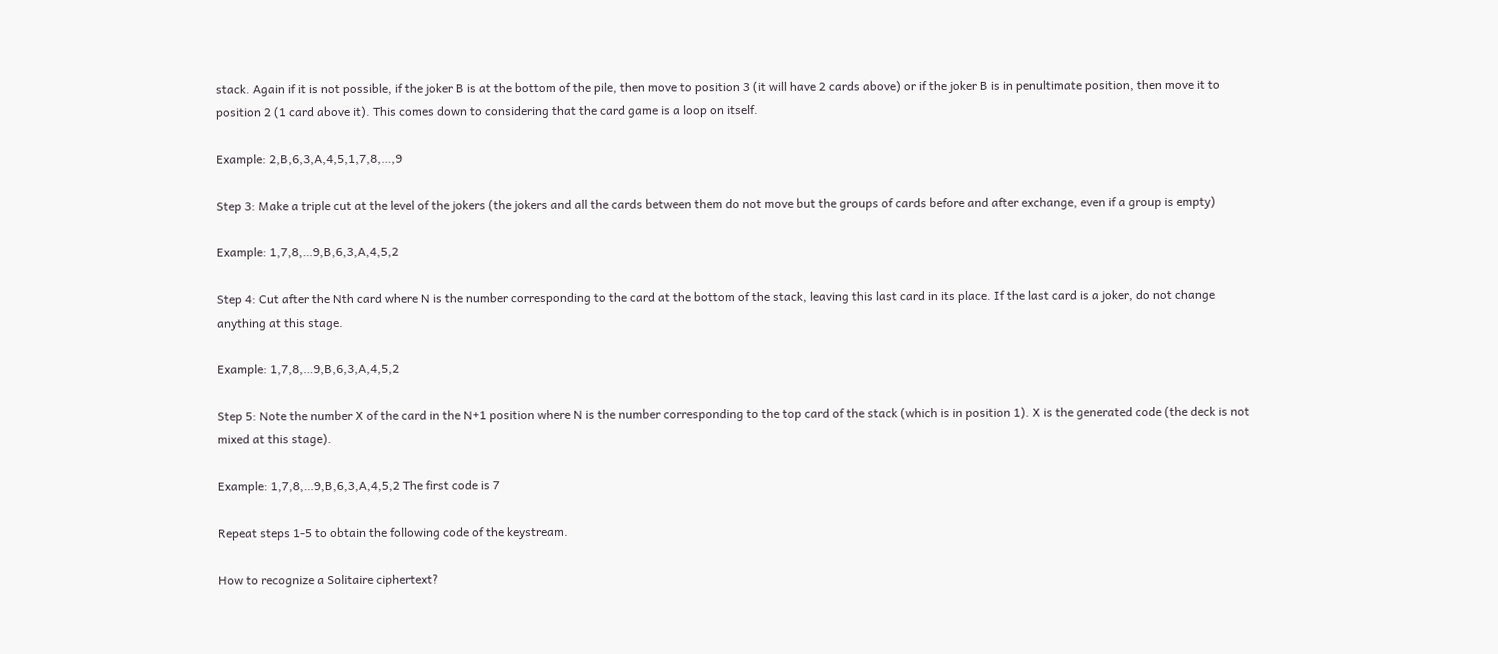stack. Again if it is not possible, if the joker B is at the bottom of the pile, then move to position 3 (it will have 2 cards above) or if the joker B is in penultimate position, then move it to position 2 (1 card above it). This comes down to considering that the card game is a loop on itself.

Example: 2,B,6,3,A,4,5,1,7,8,…,9

Step 3: Make a triple cut at the level of the jokers (the jokers and all the cards between them do not move but the groups of cards before and after exchange, even if a group is empty)

Example: 1,7,8,…9,B,6,3,A,4,5,2

Step 4: Cut after the Nth card where N is the number corresponding to the card at the bottom of the stack, leaving this last card in its place. If the last card is a joker, do not change anything at this stage.

Example: 1,7,8,…9,B,6,3,A,4,5,2

Step 5: Note the number X of the card in the N+1 position where N is the number corresponding to the top card of the stack (which is in position 1). X is the generated code (the deck is not mixed at this stage).

Example: 1,7,8,…9,B,6,3,A,4,5,2 The first code is 7

Repeat steps 1-5 to obtain the following code of the keystream.

How to recognize a Solitaire ciphertext?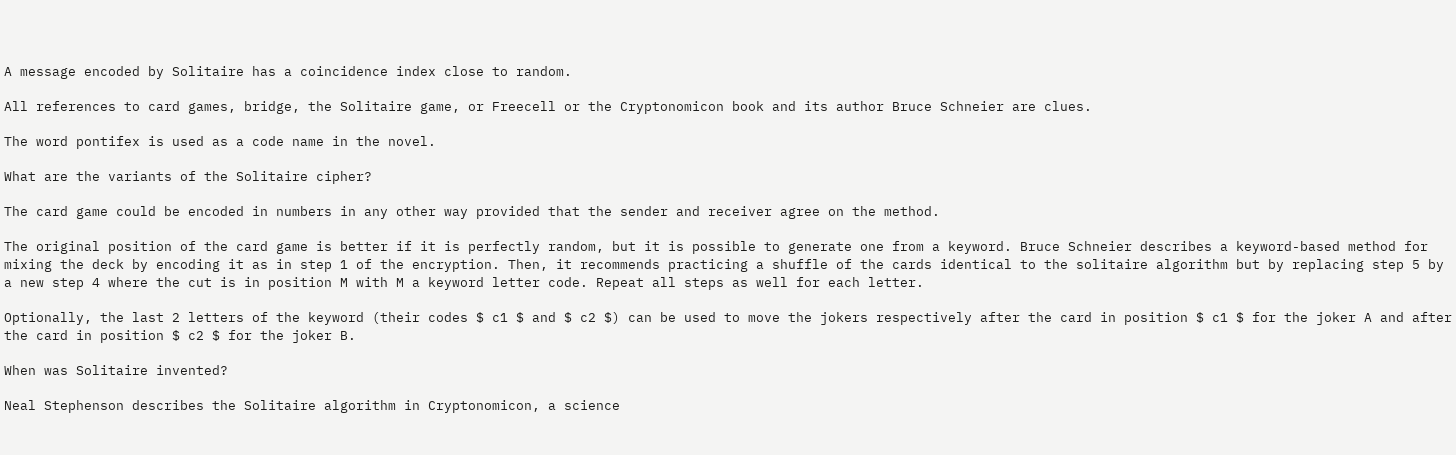A message encoded by Solitaire has a coincidence index close to random.

All references to card games, bridge, the Solitaire game, or Freecell or the Cryptonomicon book and its author Bruce Schneier are clues.

The word pontifex is used as a code name in the novel.

What are the variants of the Solitaire cipher?

The card game could be encoded in numbers in any other way provided that the sender and receiver agree on the method.

The original position of the card game is better if it is perfectly random, but it is possible to generate one from a keyword. Bruce Schneier describes a keyword-based method for mixing the deck by encoding it as in step 1 of the encryption. Then, it recommends practicing a shuffle of the cards identical to the solitaire algorithm but by replacing step 5 by a new step 4 where the cut is in position M with M a keyword letter code. Repeat all steps as well for each letter.

Optionally, the last 2 letters of the keyword (their codes $ c1 $ and $ c2 $) can be used to move the jokers respectively after the card in position $ c1 $ for the joker A and after the card in position $ c2 $ for the joker B.

When was Solitaire invented?

Neal Stephenson describes the Solitaire algorithm in Cryptonomicon, a science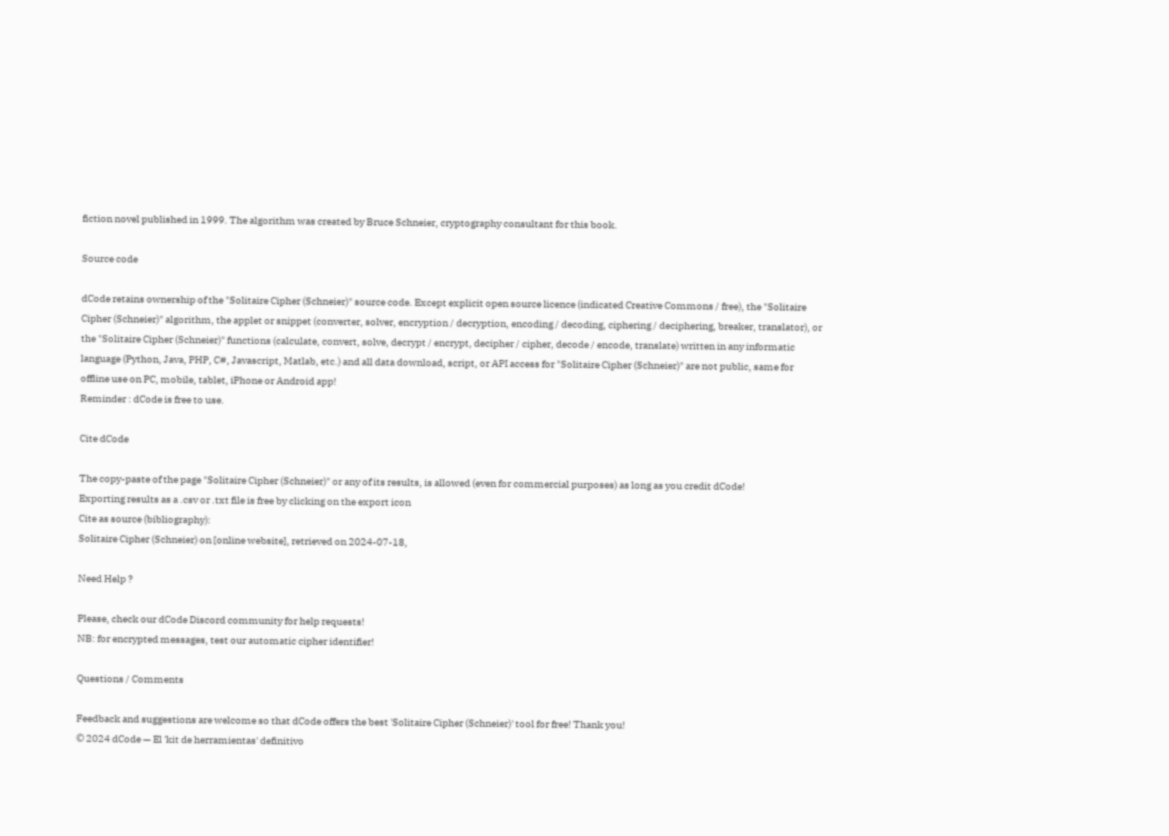fiction novel published in 1999. The algorithm was created by Bruce Schneier, cryptography consultant for this book.

Source code

dCode retains ownership of the "Solitaire Cipher (Schneier)" source code. Except explicit open source licence (indicated Creative Commons / free), the "Solitaire Cipher (Schneier)" algorithm, the applet or snippet (converter, solver, encryption / decryption, encoding / decoding, ciphering / deciphering, breaker, translator), or the "Solitaire Cipher (Schneier)" functions (calculate, convert, solve, decrypt / encrypt, decipher / cipher, decode / encode, translate) written in any informatic language (Python, Java, PHP, C#, Javascript, Matlab, etc.) and all data download, script, or API access for "Solitaire Cipher (Schneier)" are not public, same for offline use on PC, mobile, tablet, iPhone or Android app!
Reminder : dCode is free to use.

Cite dCode

The copy-paste of the page "Solitaire Cipher (Schneier)" or any of its results, is allowed (even for commercial purposes) as long as you credit dCode!
Exporting results as a .csv or .txt file is free by clicking on the export icon
Cite as source (bibliography):
Solitaire Cipher (Schneier) on [online website], retrieved on 2024-07-18,

Need Help ?

Please, check our dCode Discord community for help requests!
NB: for encrypted messages, test our automatic cipher identifier!

Questions / Comments

Feedback and suggestions are welcome so that dCode offers the best 'Solitaire Cipher (Schneier)' tool for free! Thank you!
© 2024 dCode — El 'kit de herramientas' definitivo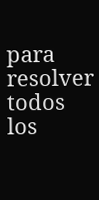para resolver todos los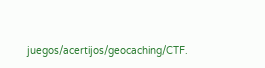juegos/acertijos/geocaching/CTF.